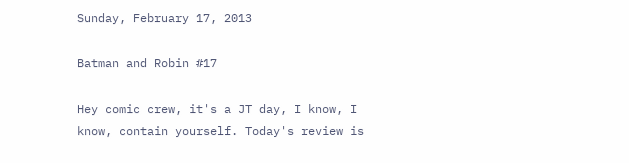Sunday, February 17, 2013

Batman and Robin #17

Hey comic crew, it's a JT day, I know, I know, contain yourself. Today's review is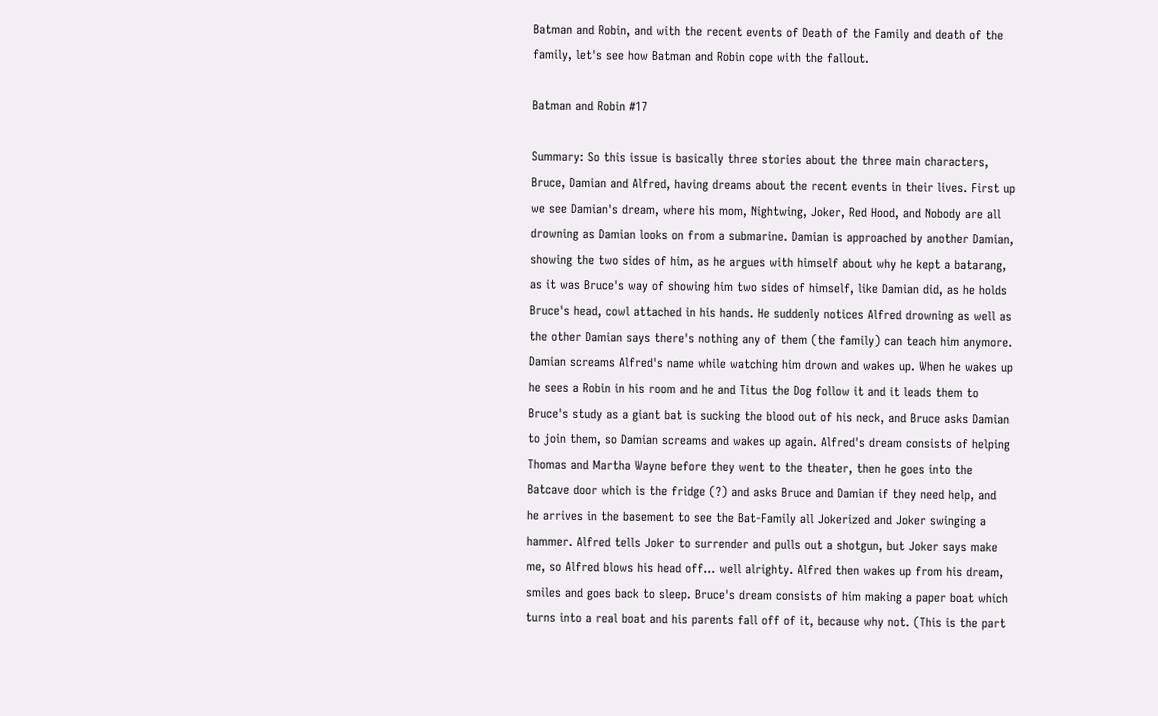Batman and Robin, and with the recent events of Death of the Family and death of the family, let's see how Batman and Robin cope with the fallout.

Batman and Robin #17

Summary: So this issue is basically three stories about the three main characters, Bruce, Damian and Alfred, having dreams about the recent events in their lives. First up we see Damian's dream, where his mom, Nightwing, Joker, Red Hood, and Nobody are all drowning as Damian looks on from a submarine. Damian is approached by another Damian, showing the two sides of him, as he argues with himself about why he kept a batarang, as it was Bruce's way of showing him two sides of himself, like Damian did, as he holds Bruce's head, cowl attached in his hands. He suddenly notices Alfred drowning as well as the other Damian says there's nothing any of them (the family) can teach him anymore. Damian screams Alfred's name while watching him drown and wakes up. When he wakes up he sees a Robin in his room and he and Titus the Dog follow it and it leads them to Bruce's study as a giant bat is sucking the blood out of his neck, and Bruce asks Damian to join them, so Damian screams and wakes up again. Alfred's dream consists of helping Thomas and Martha Wayne before they went to the theater, then he goes into the Batcave door which is the fridge (?) and asks Bruce and Damian if they need help, and he arrives in the basement to see the Bat-Family all Jokerized and Joker swinging a hammer. Alfred tells Joker to surrender and pulls out a shotgun, but Joker says make me, so Alfred blows his head off... well alrighty. Alfred then wakes up from his dream, smiles and goes back to sleep. Bruce's dream consists of him making a paper boat which turns into a real boat and his parents fall off of it, because why not. (This is the part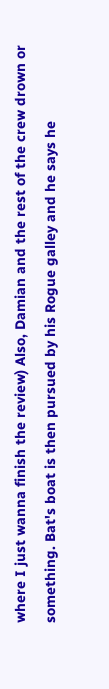where I just wanna finish the review) Also, Damian and the rest of the crew drown or something. Bat's boat is then pursued by his Rogue galley and he says he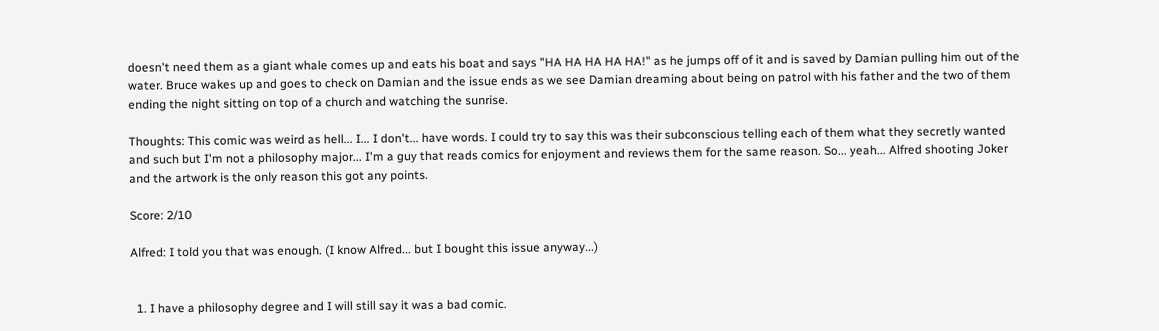doesn't need them as a giant whale comes up and eats his boat and says "HA HA HA HA HA!" as he jumps off of it and is saved by Damian pulling him out of the water. Bruce wakes up and goes to check on Damian and the issue ends as we see Damian dreaming about being on patrol with his father and the two of them ending the night sitting on top of a church and watching the sunrise.

Thoughts: This comic was weird as hell... I... I don't... have words. I could try to say this was their subconscious telling each of them what they secretly wanted and such but I'm not a philosophy major... I'm a guy that reads comics for enjoyment and reviews them for the same reason. So... yeah... Alfred shooting Joker and the artwork is the only reason this got any points.

Score: 2/10

Alfred: I told you that was enough. (I know Alfred... but I bought this issue anyway...)


  1. I have a philosophy degree and I will still say it was a bad comic.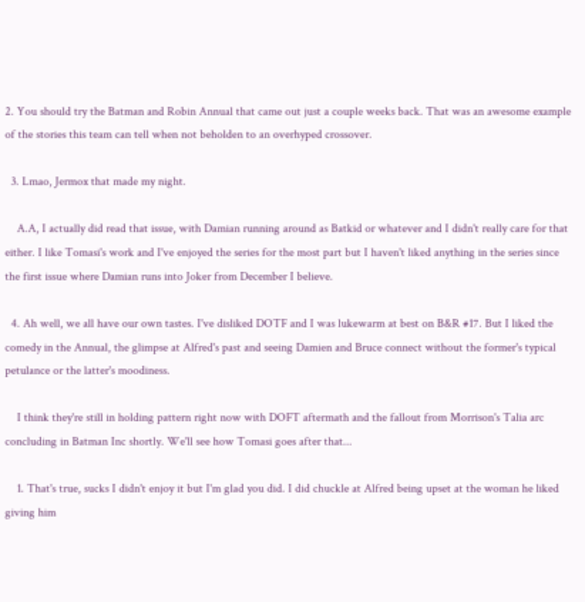2. You should try the Batman and Robin Annual that came out just a couple weeks back. That was an awesome example of the stories this team can tell when not beholden to an overhyped crossover.

  3. Lmao, Jermox that made my night.

    A.A, I actually did read that issue, with Damian running around as Batkid or whatever and I didn't really care for that either. I like Tomasi's work and I've enjoyed the series for the most part but I haven't liked anything in the series since the first issue where Damian runs into Joker from December I believe.

  4. Ah well, we all have our own tastes. I've disliked DOTF and I was lukewarm at best on B&R #17. But I liked the comedy in the Annual, the glimpse at Alfred's past and seeing Damien and Bruce connect without the former's typical petulance or the latter's moodiness.

    I think they're still in holding pattern right now with DOFT aftermath and the fallout from Morrison's Talia arc concluding in Batman Inc shortly. We'll see how Tomasi goes after that...

    1. That's true, sucks I didn't enjoy it but I'm glad you did. I did chuckle at Alfred being upset at the woman he liked giving him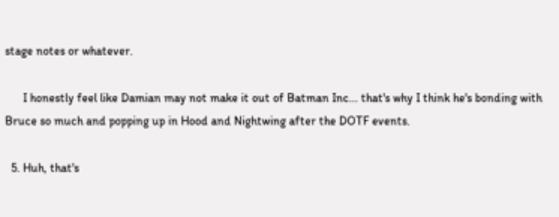stage notes or whatever.

      I honestly feel like Damian may not make it out of Batman Inc... that's why I think he's bonding with Bruce so much and popping up in Hood and Nightwing after the DOTF events.

  5. Huh, that's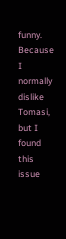funny. Because I normally dislike Tomasi, but I found this issue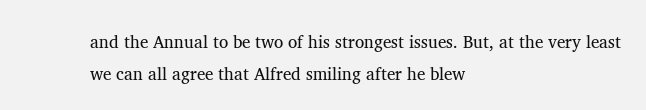and the Annual to be two of his strongest issues. But, at the very least we can all agree that Alfred smiling after he blew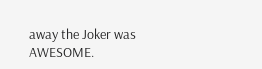away the Joker was AWESOME.